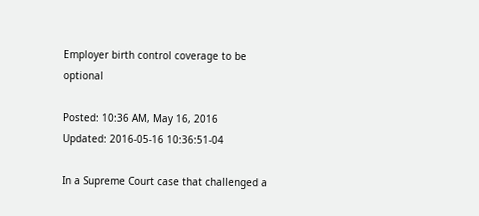Employer birth control coverage to be optional

Posted: 10:36 AM, May 16, 2016
Updated: 2016-05-16 10:36:51-04

In a Supreme Court case that challenged a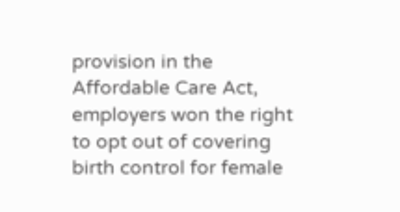provision in the Affordable Care Act, employers won the right to opt out of covering birth control for female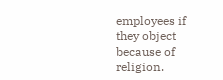employees if they object because of religion.